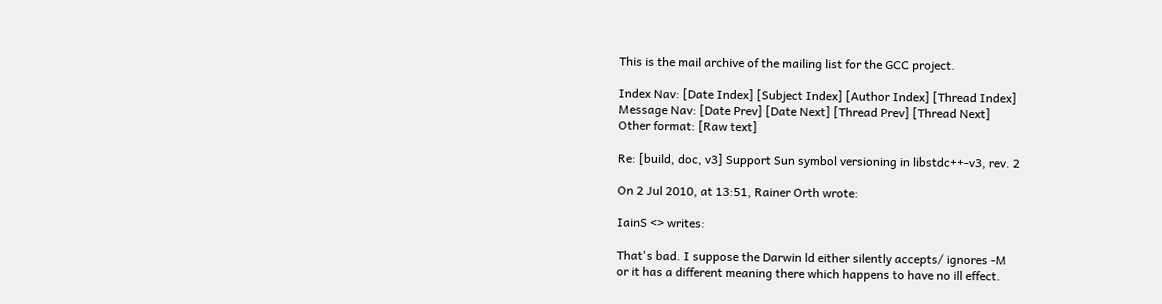This is the mail archive of the mailing list for the GCC project.

Index Nav: [Date Index] [Subject Index] [Author Index] [Thread Index]
Message Nav: [Date Prev] [Date Next] [Thread Prev] [Thread Next]
Other format: [Raw text]

Re: [build, doc, v3] Support Sun symbol versioning in libstdc++-v3, rev. 2

On 2 Jul 2010, at 13:51, Rainer Orth wrote:

IainS <> writes:

That's bad. I suppose the Darwin ld either silently accepts/ ignores -M
or it has a different meaning there which happens to have no ill effect.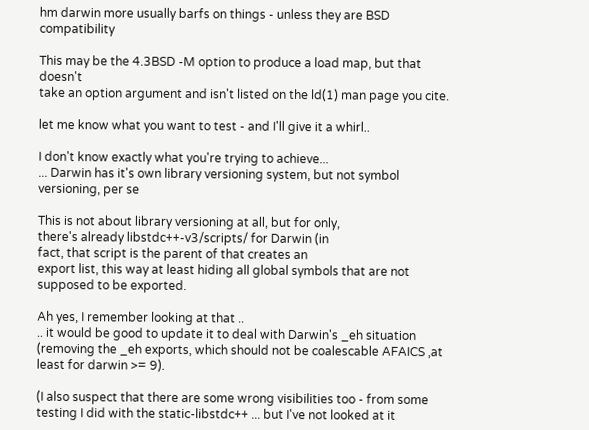hm darwin more usually barfs on things - unless they are BSD compatibility

This may be the 4.3BSD -M option to produce a load map, but that doesn't
take an option argument and isn't listed on the ld(1) man page you cite.

let me know what you want to test - and I'll give it a whirl..

I don't know exactly what you're trying to achieve...
... Darwin has it's own library versioning system, but not symbol
versioning, per se

This is not about library versioning at all, but for only,
there's already libstdc++-v3/scripts/ for Darwin (in
fact, that script is the parent of that creates an
export list, this way at least hiding all global symbols that are not
supposed to be exported.

Ah yes, I remember looking at that ..
.. it would be good to update it to deal with Darwin's _eh situation
(removing the _eh exports, which should not be coalescable AFAICS ,at least for darwin >= 9).

(I also suspect that there are some wrong visibilities too - from some testing I did with the static-libstdc++ ... but I've not looked at it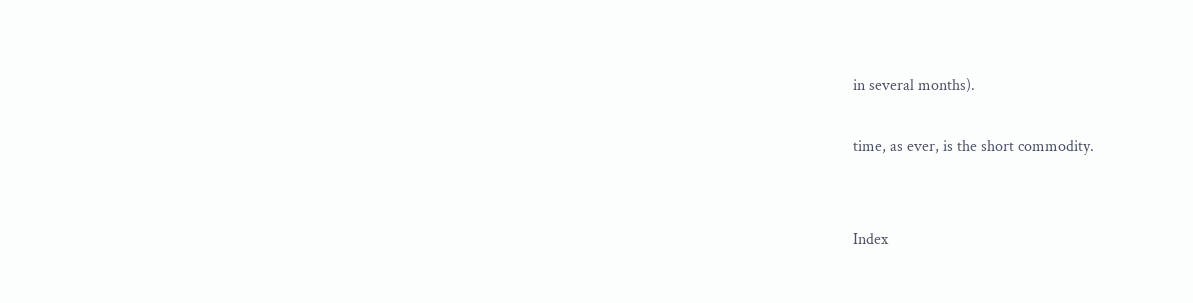in several months).

time, as ever, is the short commodity.


Index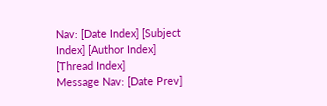Nav: [Date Index] [Subject Index] [Author Index] [Thread Index]
Message Nav: [Date Prev]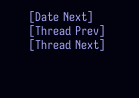[Date Next] [Thread Prev] [Thread Next]